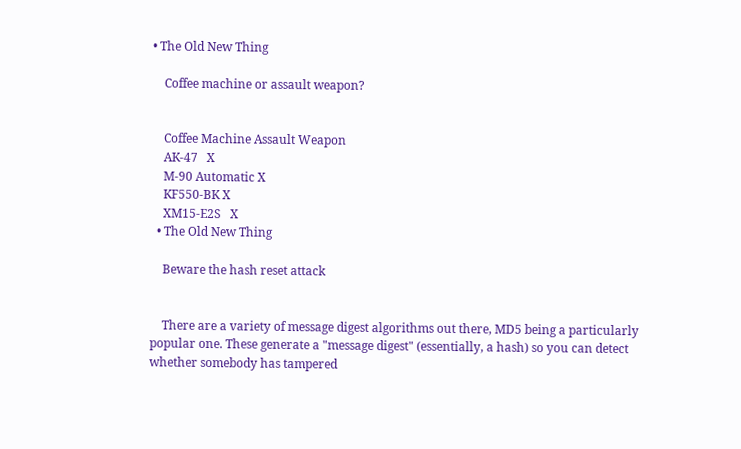• The Old New Thing

    Coffee machine or assault weapon?


    Coffee Machine Assault Weapon
    AK-47   X
    M-90 Automatic X
    KF550-BK X
    XM15-E2S   X
  • The Old New Thing

    Beware the hash reset attack


    There are a variety of message digest algorithms out there, MD5 being a particularly popular one. These generate a "message digest" (essentially, a hash) so you can detect whether somebody has tampered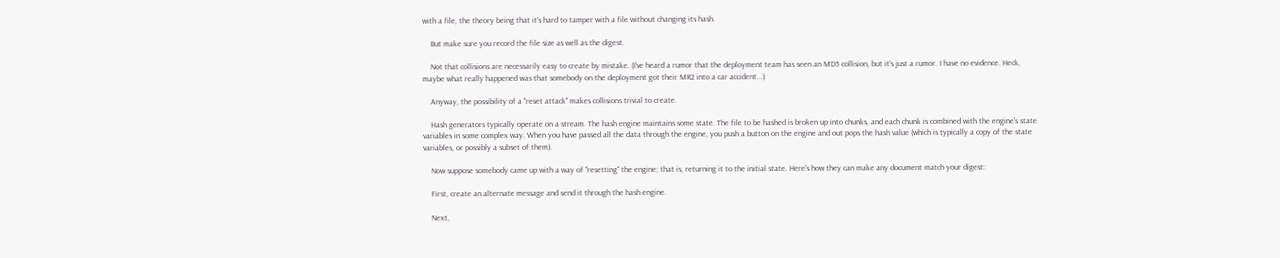with a file, the theory being that it's hard to tamper with a file without changing its hash.

    But make sure you record the file size as well as the digest.

    Not that collisions are necessarily easy to create by mistake. (I've heard a rumor that the deployment team has seen an MD5 collision, but it's just a rumor. I have no evidence. Heck, maybe what really happened was that somebody on the deployment got their MR2 into a car accident...)

    Anyway, the possibility of a "reset attack" makes collisions trivial to create.

    Hash generators typically operate on a stream. The hash engine maintains some state. The file to be hashed is broken up into chunks, and each chunk is combined with the engine's state variables in some complex way. When you have passed all the data through the engine, you push a button on the engine and out pops the hash value (which is typically a copy of the state variables, or possibly a subset of them).

    Now suppose somebody came up with a way of "resetting" the engine; that is, returning it to the initial state. Here's how they can make any document match your digest:

    First, create an alternate message and send it through the hash engine.

    Next,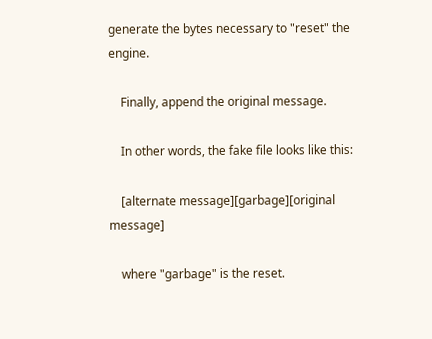generate the bytes necessary to "reset" the engine.

    Finally, append the original message.

    In other words, the fake file looks like this:

    [alternate message][garbage][original message]

    where "garbage" is the reset.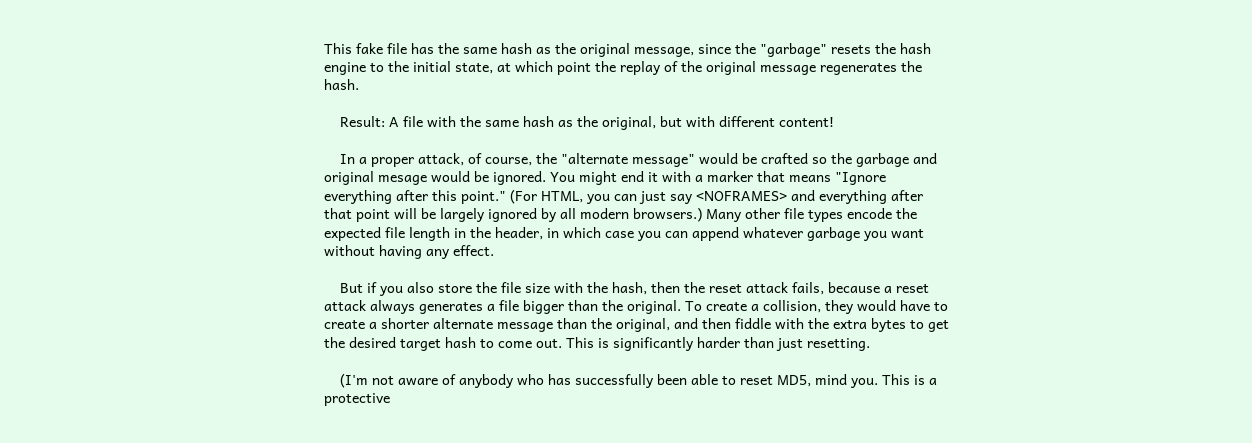This fake file has the same hash as the original message, since the "garbage" resets the hash engine to the initial state, at which point the replay of the original message regenerates the hash.

    Result: A file with the same hash as the original, but with different content!

    In a proper attack, of course, the "alternate message" would be crafted so the garbage and original mesage would be ignored. You might end it with a marker that means "Ignore everything after this point." (For HTML, you can just say <NOFRAMES> and everything after that point will be largely ignored by all modern browsers.) Many other file types encode the expected file length in the header, in which case you can append whatever garbage you want without having any effect.

    But if you also store the file size with the hash, then the reset attack fails, because a reset attack always generates a file bigger than the original. To create a collision, they would have to create a shorter alternate message than the original, and then fiddle with the extra bytes to get the desired target hash to come out. This is significantly harder than just resetting.

    (I'm not aware of anybody who has successfully been able to reset MD5, mind you. This is a protective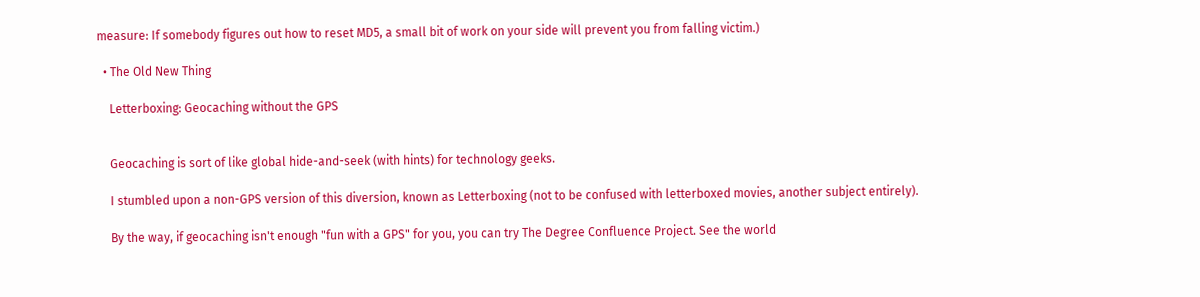measure: If somebody figures out how to reset MD5, a small bit of work on your side will prevent you from falling victim.)

  • The Old New Thing

    Letterboxing: Geocaching without the GPS


    Geocaching is sort of like global hide-and-seek (with hints) for technology geeks.

    I stumbled upon a non-GPS version of this diversion, known as Letterboxing (not to be confused with letterboxed movies, another subject entirely).

    By the way, if geocaching isn't enough "fun with a GPS" for you, you can try The Degree Confluence Project. See the world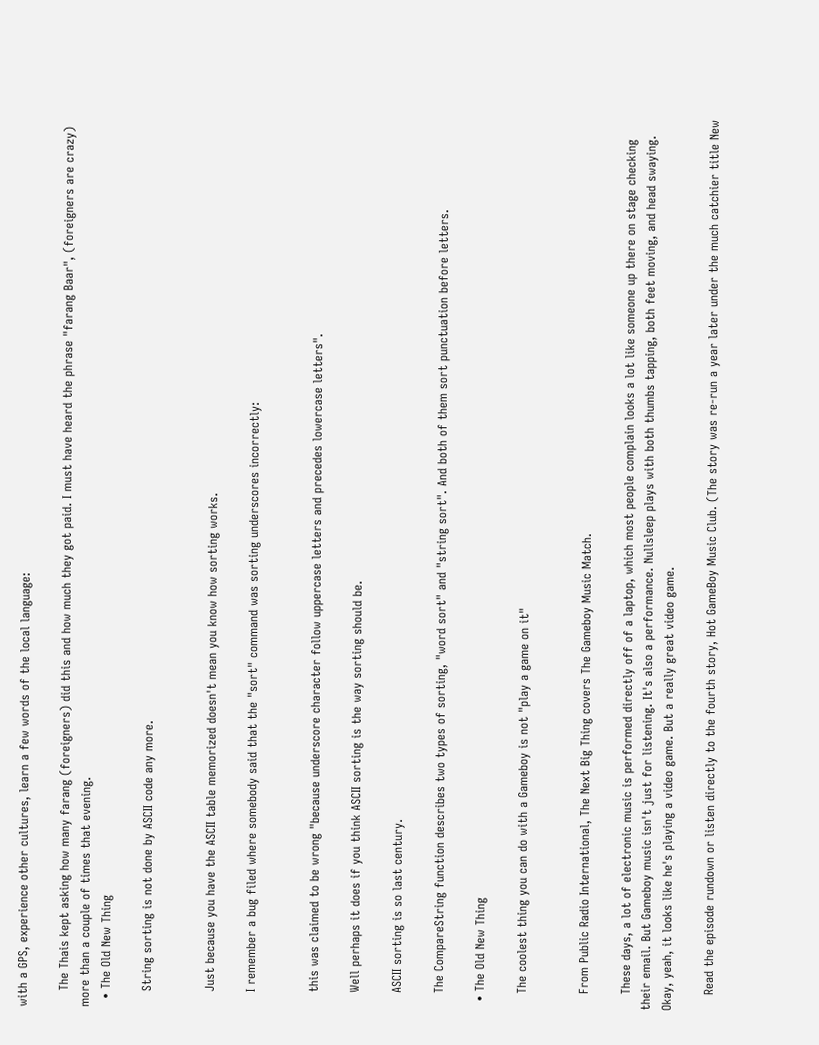with a GPS, experience other cultures, learn a few words of the local language:

    The Thais kept asking how many farang (foreigners) did this and how much they got paid. I must have heard the phrase "farang Baar", (foreigners are crazy) more than a couple of times that evening.
  • The Old New Thing

    String sorting is not done by ASCII code any more.


    Just because you have the ASCII table memorized doesn't mean you know how sorting works.

    I remember a bug filed where somebody said that the "sort" command was sorting underscores incorrectly:


    this was claimed to be wrong "because underscore character follow uppercase letters and precedes lowercase letters".

    Well perhaps it does if you think ASCII sorting is the way sorting should be.

    ASCII sorting is so last century.

    The CompareString function describes two types of sorting, "word sort" and "string sort". And both of them sort punctuation before letters.

  • The Old New Thing

    The coolest thing you can do with a Gameboy is not "play a game on it"


    From Public Radio International, The Next Big Thing covers The Gameboy Music Match.

    These days, a lot of electronic music is performed directly off of a laptop, which most people complain looks a lot like someone up there on stage checking their email. But Gameboy music isn't just for listening. It's also a performance. Nullsleep plays with both thumbs tapping, both feet moving, and head swaying. Okay, yeah, it looks like he's playing a video game. But a really great video game.

    Read the episode rundown or listen directly to the fourth story, Hot GameBoy Music Club. (The story was re-run a year later under the much catchier title New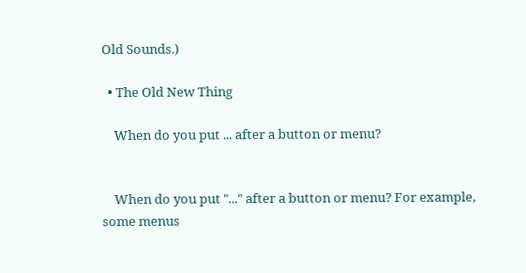Old Sounds.)

  • The Old New Thing

    When do you put ... after a button or menu?


    When do you put "..." after a button or menu? For example, some menus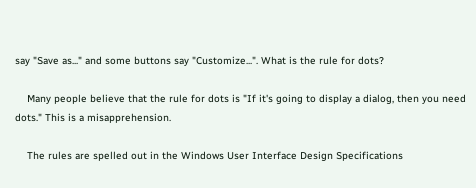say "Save as..." and some buttons say "Customize...". What is the rule for dots?

    Many people believe that the rule for dots is "If it's going to display a dialog, then you need dots." This is a misapprehension.

    The rules are spelled out in the Windows User Interface Design Specifications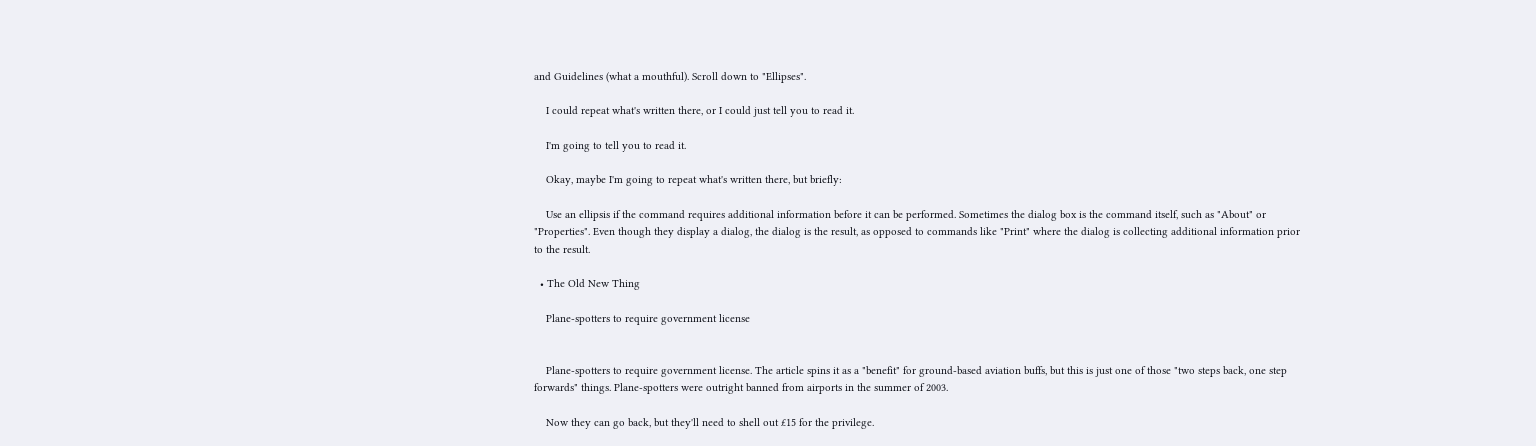and Guidelines (what a mouthful). Scroll down to "Ellipses".

    I could repeat what's written there, or I could just tell you to read it.

    I'm going to tell you to read it.

    Okay, maybe I'm going to repeat what's written there, but briefly:

    Use an ellipsis if the command requires additional information before it can be performed. Sometimes the dialog box is the command itself, such as "About" or "Properties". Even though they display a dialog, the dialog is the result, as opposed to commands like "Print" where the dialog is collecting additional information prior to the result.

  • The Old New Thing

    Plane-spotters to require government license


    Plane-spotters to require government license. The article spins it as a "benefit" for ground-based aviation buffs, but this is just one of those "two steps back, one step forwards" things. Plane-spotters were outright banned from airports in the summer of 2003.

    Now they can go back, but they'll need to shell out £15 for the privilege.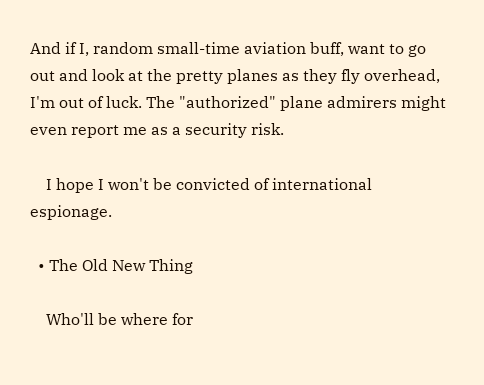And if I, random small-time aviation buff, want to go out and look at the pretty planes as they fly overhead, I'm out of luck. The "authorized" plane admirers might even report me as a security risk.

    I hope I won't be convicted of international espionage.

  • The Old New Thing

    Who'll be where for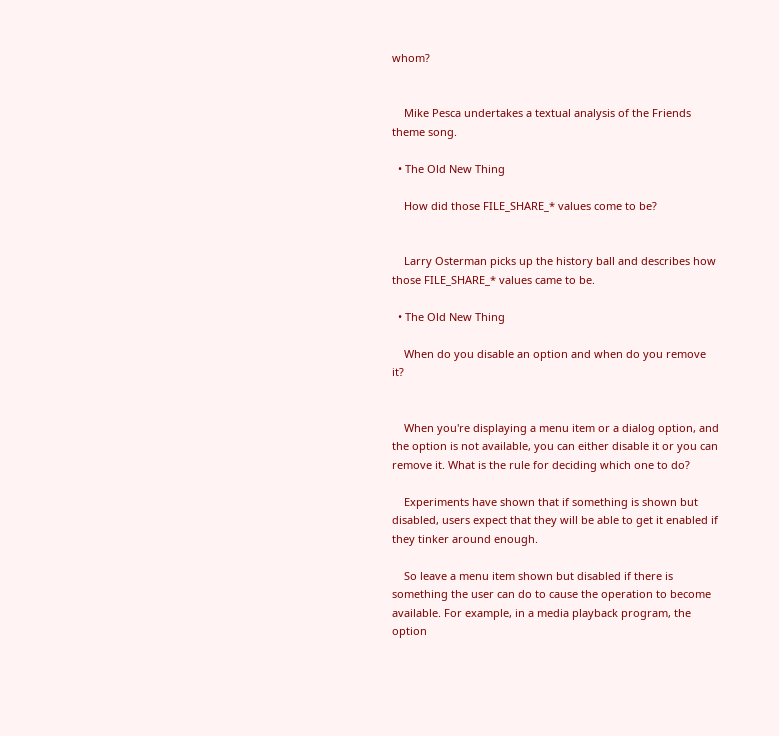whom?


    Mike Pesca undertakes a textual analysis of the Friends theme song.

  • The Old New Thing

    How did those FILE_SHARE_* values come to be?


    Larry Osterman picks up the history ball and describes how those FILE_SHARE_* values came to be.

  • The Old New Thing

    When do you disable an option and when do you remove it?


    When you're displaying a menu item or a dialog option, and the option is not available, you can either disable it or you can remove it. What is the rule for deciding which one to do?

    Experiments have shown that if something is shown but disabled, users expect that they will be able to get it enabled if they tinker around enough.

    So leave a menu item shown but disabled if there is something the user can do to cause the operation to become available. For example, in a media playback program, the option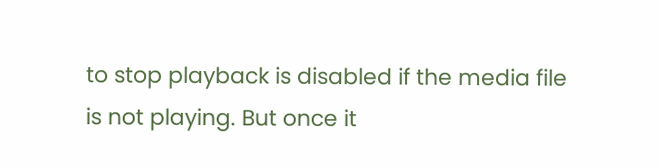to stop playback is disabled if the media file is not playing. But once it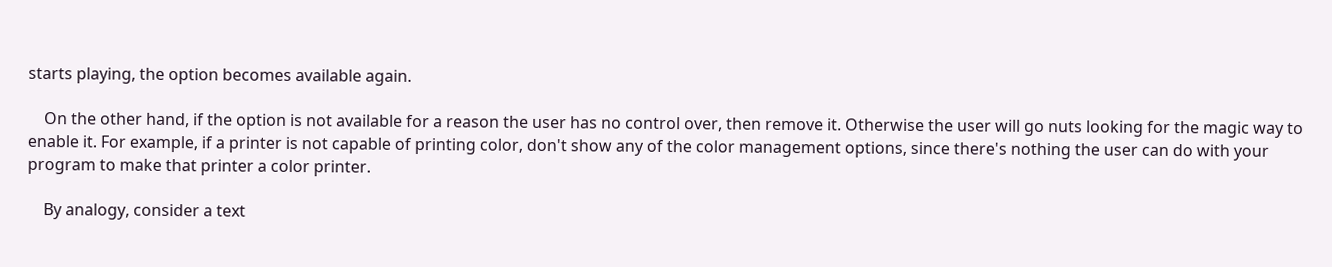starts playing, the option becomes available again.

    On the other hand, if the option is not available for a reason the user has no control over, then remove it. Otherwise the user will go nuts looking for the magic way to enable it. For example, if a printer is not capable of printing color, don't show any of the color management options, since there's nothing the user can do with your program to make that printer a color printer.

    By analogy, consider a text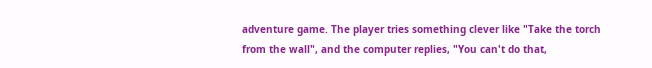adventure game. The player tries something clever like "Take the torch from the wall", and the computer replies, "You can't do that,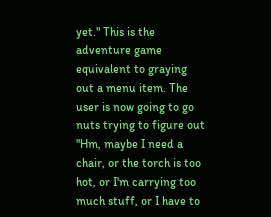yet." This is the adventure game equivalent to graying out a menu item. The user is now going to go nuts trying to figure out "Hm, maybe I need a chair, or the torch is too hot, or I'm carrying too much stuff, or I have to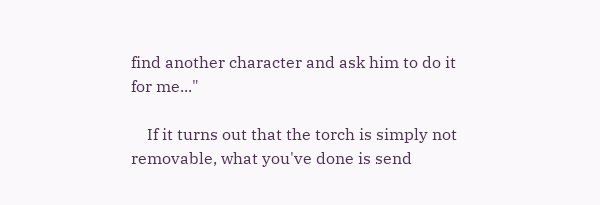find another character and ask him to do it for me..."

    If it turns out that the torch is simply not removable, what you've done is send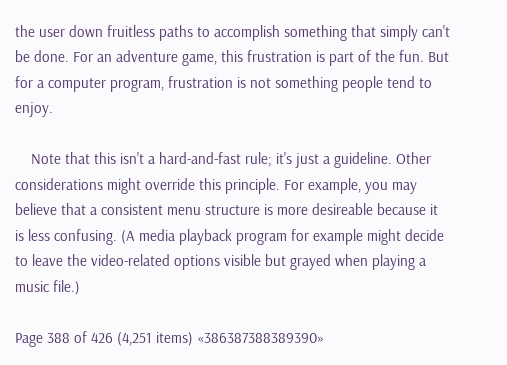the user down fruitless paths to accomplish something that simply can't be done. For an adventure game, this frustration is part of the fun. But for a computer program, frustration is not something people tend to enjoy.

    Note that this isn't a hard-and-fast rule; it's just a guideline. Other considerations might override this principle. For example, you may believe that a consistent menu structure is more desireable because it is less confusing. (A media playback program for example might decide to leave the video-related options visible but grayed when playing a music file.)

Page 388 of 426 (4,251 items) «386387388389390»